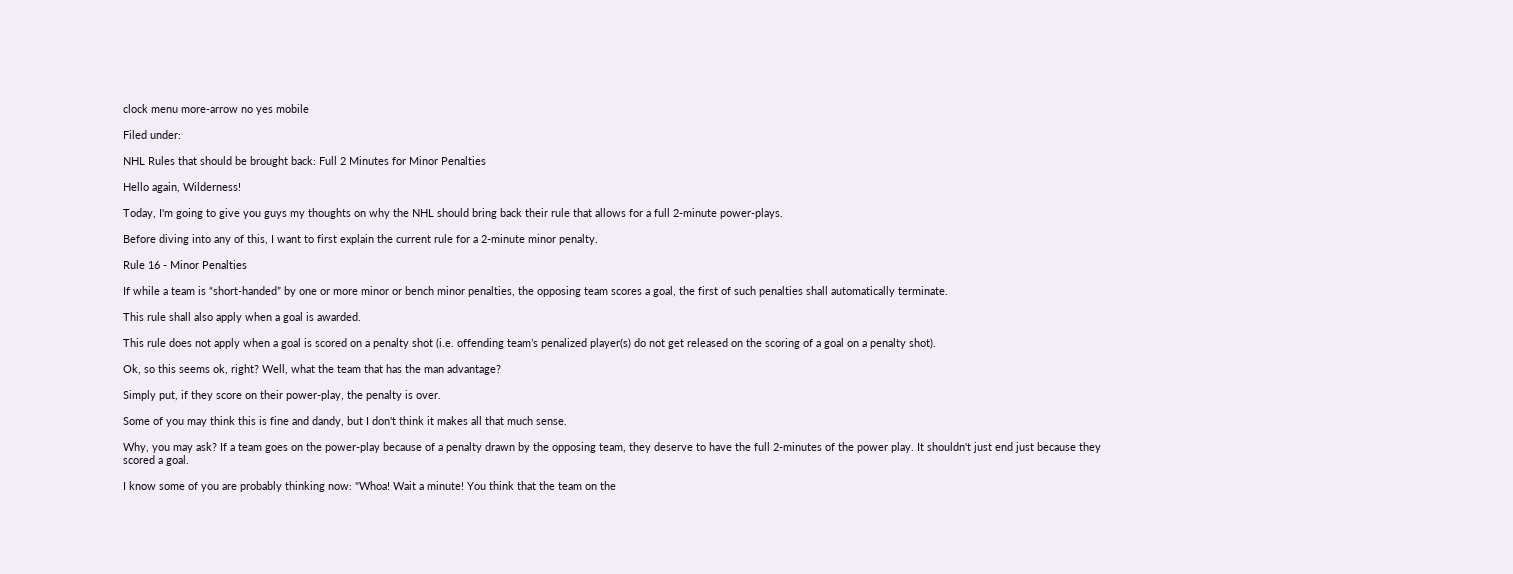clock menu more-arrow no yes mobile

Filed under:

NHL Rules that should be brought back: Full 2 Minutes for Minor Penalties

Hello again, Wilderness!

Today, I'm going to give you guys my thoughts on why the NHL should bring back their rule that allows for a full 2-minute power-plays.

Before diving into any of this, I want to first explain the current rule for a 2-minute minor penalty.

Rule 16 - Minor Penalties

If while a team is “short-handed” by one or more minor or bench minor penalties, the opposing team scores a goal, the first of such penalties shall automatically terminate.

This rule shall also apply when a goal is awarded.

This rule does not apply when a goal is scored on a penalty shot (i.e. offending team’s penalized player(s) do not get released on the scoring of a goal on a penalty shot).

Ok, so this seems ok, right? Well, what the team that has the man advantage?

Simply put, if they score on their power-play, the penalty is over.

Some of you may think this is fine and dandy, but I don't think it makes all that much sense.

Why, you may ask? If a team goes on the power-play because of a penalty drawn by the opposing team, they deserve to have the full 2-minutes of the power play. It shouldn't just end just because they scored a goal.

I know some of you are probably thinking now: "Whoa! Wait a minute! You think that the team on the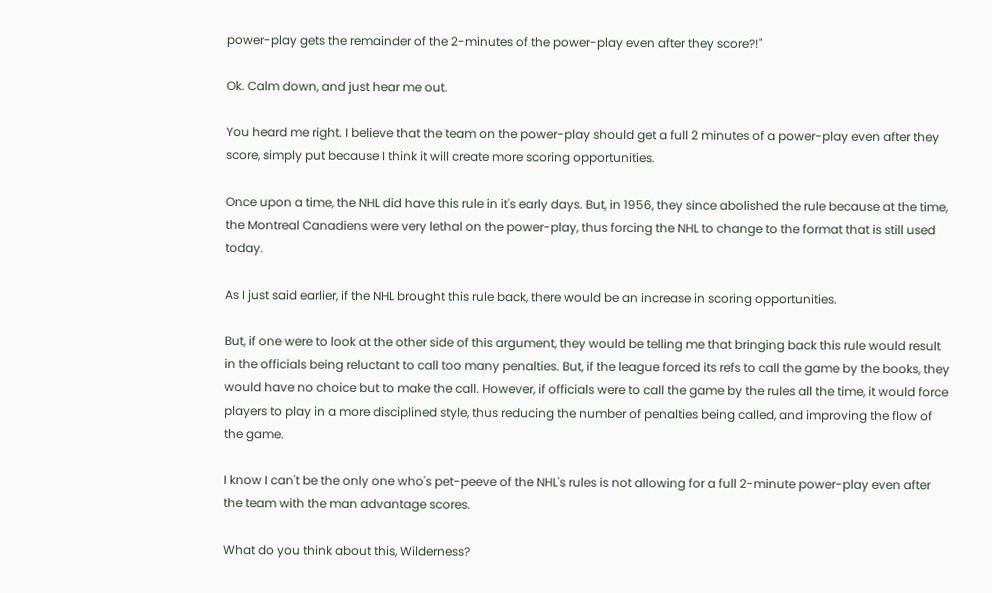power-play gets the remainder of the 2-minutes of the power-play even after they score?!"

Ok. Calm down, and just hear me out.

You heard me right. I believe that the team on the power-play should get a full 2 minutes of a power-play even after they score, simply put because I think it will create more scoring opportunities.

Once upon a time, the NHL did have this rule in it's early days. But, in 1956, they since abolished the rule because at the time, the Montreal Canadiens were very lethal on the power-play, thus forcing the NHL to change to the format that is still used today.

As I just said earlier, if the NHL brought this rule back, there would be an increase in scoring opportunities.

But, if one were to look at the other side of this argument, they would be telling me that bringing back this rule would result in the officials being reluctant to call too many penalties. But, if the league forced its refs to call the game by the books, they would have no choice but to make the call. However, if officials were to call the game by the rules all the time, it would force players to play in a more disciplined style, thus reducing the number of penalties being called, and improving the flow of the game.

I know I can't be the only one who's pet-peeve of the NHL's rules is not allowing for a full 2-minute power-play even after the team with the man advantage scores.

What do you think about this, Wilderness?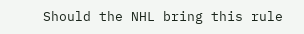Should the NHL bring this rule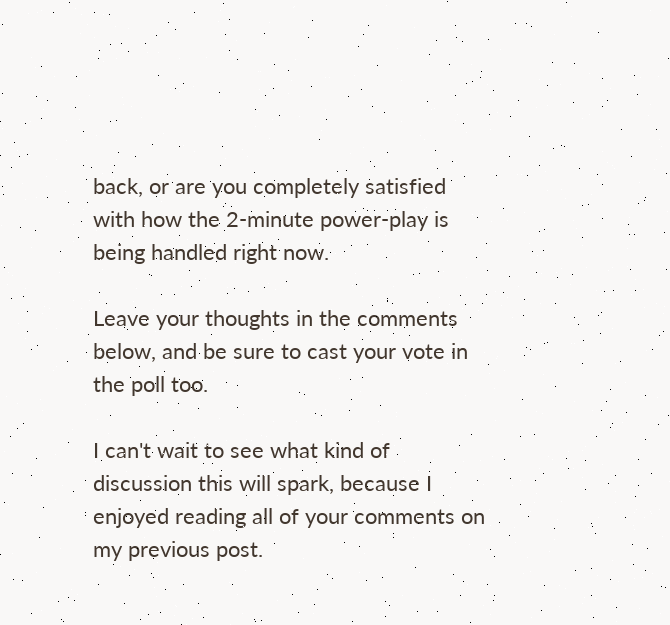back, or are you completely satisfied with how the 2-minute power-play is being handled right now.

Leave your thoughts in the comments below, and be sure to cast your vote in the poll too.

I can't wait to see what kind of discussion this will spark, because I enjoyed reading all of your comments on my previous post.